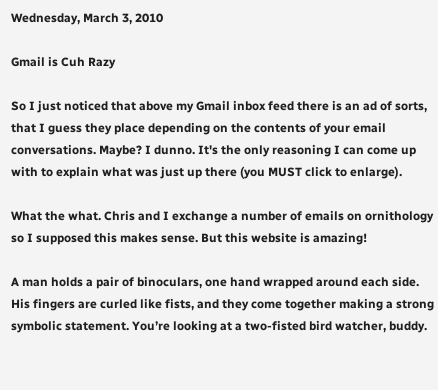Wednesday, March 3, 2010

Gmail is Cuh Razy

So I just noticed that above my Gmail inbox feed there is an ad of sorts, that I guess they place depending on the contents of your email conversations. Maybe? I dunno. It's the only reasoning I can come up with to explain what was just up there (you MUST click to enlarge).

What the what. Chris and I exchange a number of emails on ornithology so I supposed this makes sense. But this website is amazing!

A man holds a pair of binoculars, one hand wrapped around each side. His fingers are curled like fists, and they come together making a strong symbolic statement. You’re looking at a two-fisted bird watcher, buddy.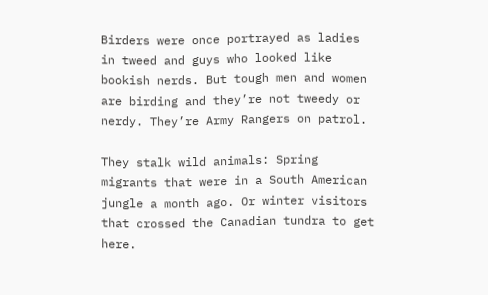Birders were once portrayed as ladies in tweed and guys who looked like bookish nerds. But tough men and women are birding and they’re not tweedy or nerdy. They’re Army Rangers on patrol.

They stalk wild animals: Spring migrants that were in a South American jungle a month ago. Or winter visitors that crossed the Canadian tundra to get here.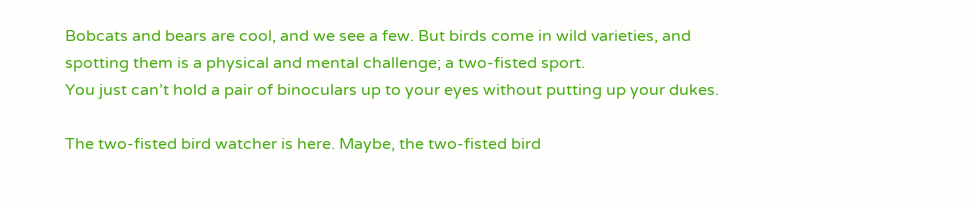Bobcats and bears are cool, and we see a few. But birds come in wild varieties, and spotting them is a physical and mental challenge; a two-fisted sport.
You just can’t hold a pair of binoculars up to your eyes without putting up your dukes.

The two-fisted bird watcher is here. Maybe, the two-fisted bird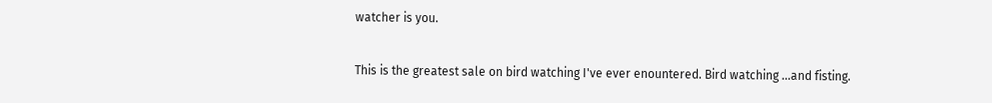watcher is you.

This is the greatest sale on bird watching I've ever enountered. Bird watching ...and fisting.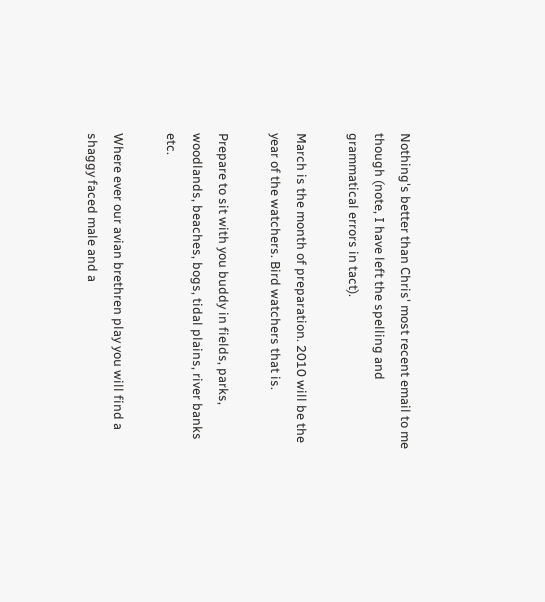Nothing's better than Chris' most recent email to me though (note, I have left the spelling and grammatical errors in tact).

March is the month of preparation. 2010 will be the year of the watchers. Bird watchers that is.

Prepare to sit with you buddy in fields, parks, woodlands, beaches, bogs, tidal plains, river banks etc.

Where ever our avian brethren play you will find a shaggy faced male and a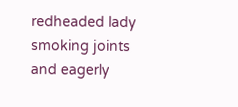redheaded lady smoking joints and eagerly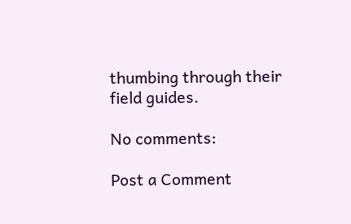thumbing through their field guides.

No comments:

Post a Comment